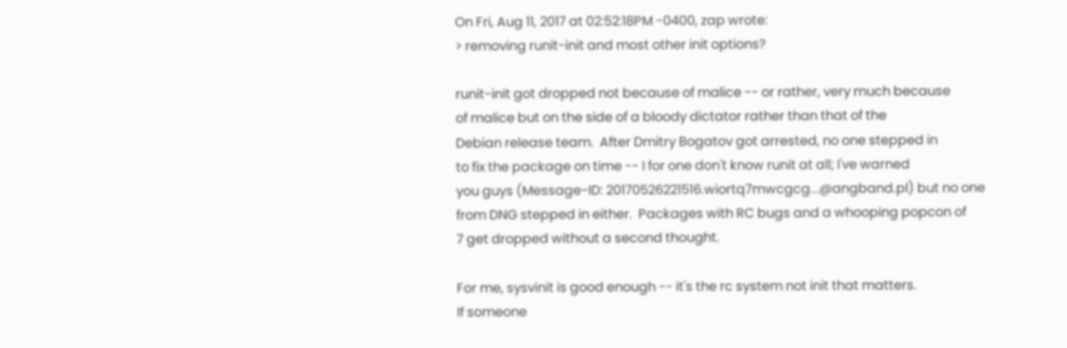On Fri, Aug 11, 2017 at 02:52:18PM -0400, zap wrote:
> removing runit-init and most other init options?

runit-init got dropped not because of malice -- or rather, very much because
of malice but on the side of a bloody dictator rather than that of the
Debian release team.  After Dmitry Bogatov got arrested, no one stepped in
to fix the package on time -- I for one don't know runit at all; I've warned
you guys (Message-ID: 20170526221516.wiortq7mwcgcg...@angband.pl) but no one
from DNG stepped in either.  Packages with RC bugs and a whooping popcon of
7 get dropped without a second thought.

For me, sysvinit is good enough -- it's the rc system not init that matters.
If someone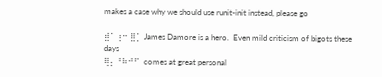makes a case why we should use runit-init instead, please go

⣾⠁⢰⠒ ⣿⡁ James Damore is a hero.  Even mild criticism of bigots these days
⢿⡄⠘⠷⠚⠋  comes at great personal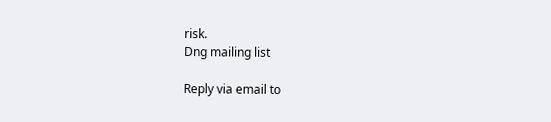risk.
Dng mailing list

Reply via email to